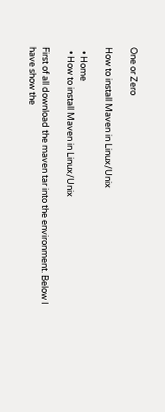One or Zero

How to install Maven in Linux/Unix

  • Home
  • How to install Maven in Linux/Unix

First of all download the maven tar into the environment. Below I have show the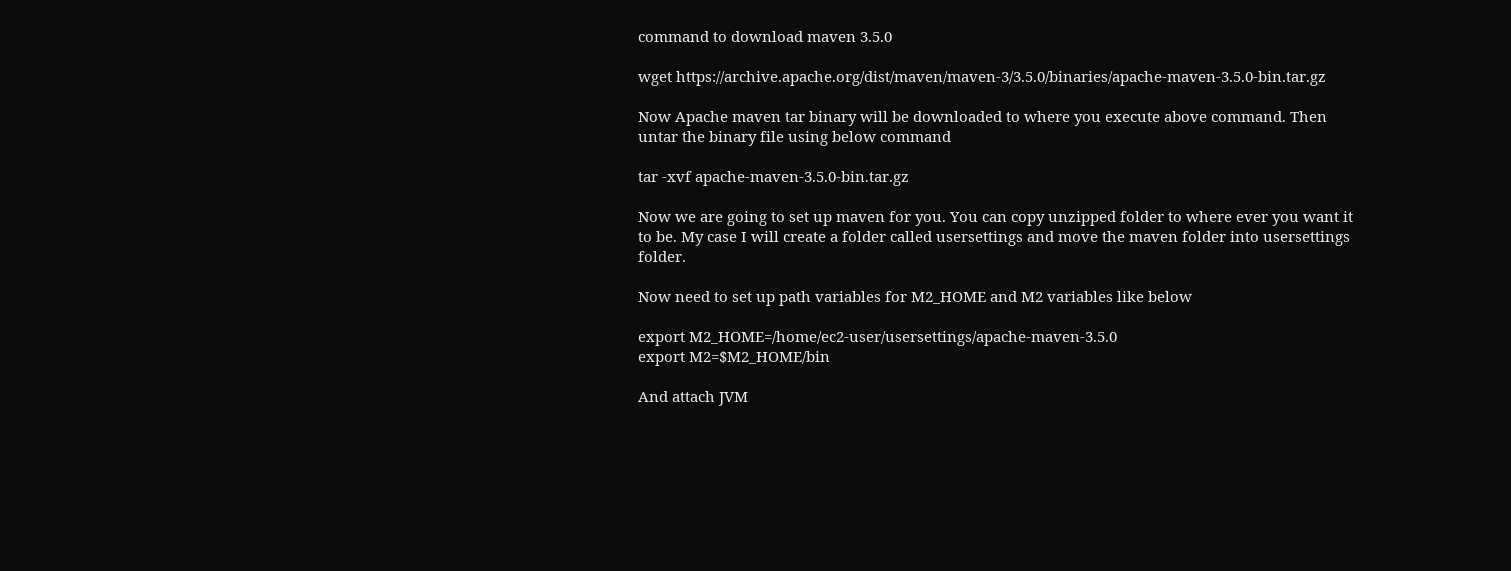command to download maven 3.5.0

wget https://archive.apache.org/dist/maven/maven-3/3.5.0/binaries/apache-maven-3.5.0-bin.tar.gz

Now Apache maven tar binary will be downloaded to where you execute above command. Then untar the binary file using below command

tar -xvf apache-maven-3.5.0-bin.tar.gz

Now we are going to set up maven for you. You can copy unzipped folder to where ever you want it to be. My case I will create a folder called usersettings and move the maven folder into usersettings folder.

Now need to set up path variables for M2_HOME and M2 variables like below

export M2_HOME=/home/ec2-user/usersettings/apache-maven-3.5.0
export M2=$M2_HOME/bin

And attach JVM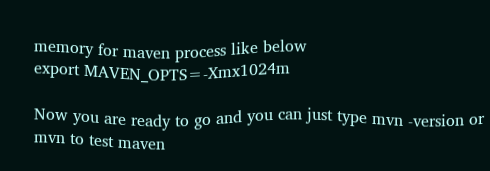memory for maven process like below
export MAVEN_OPTS=-Xmx1024m

Now you are ready to go and you can just type mvn -version or mvn to test maven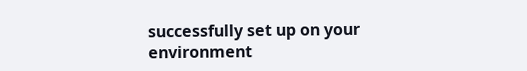successfully set up on your environment